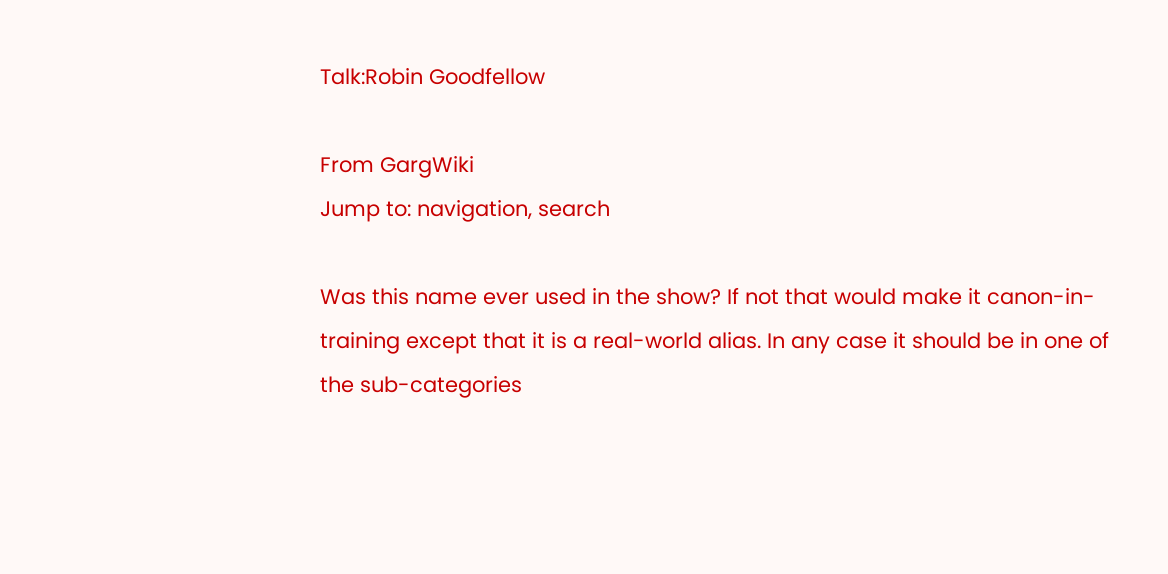Talk:Robin Goodfellow

From GargWiki
Jump to: navigation, search

Was this name ever used in the show? If not that would make it canon-in-training except that it is a real-world alias. In any case it should be in one of the sub-categories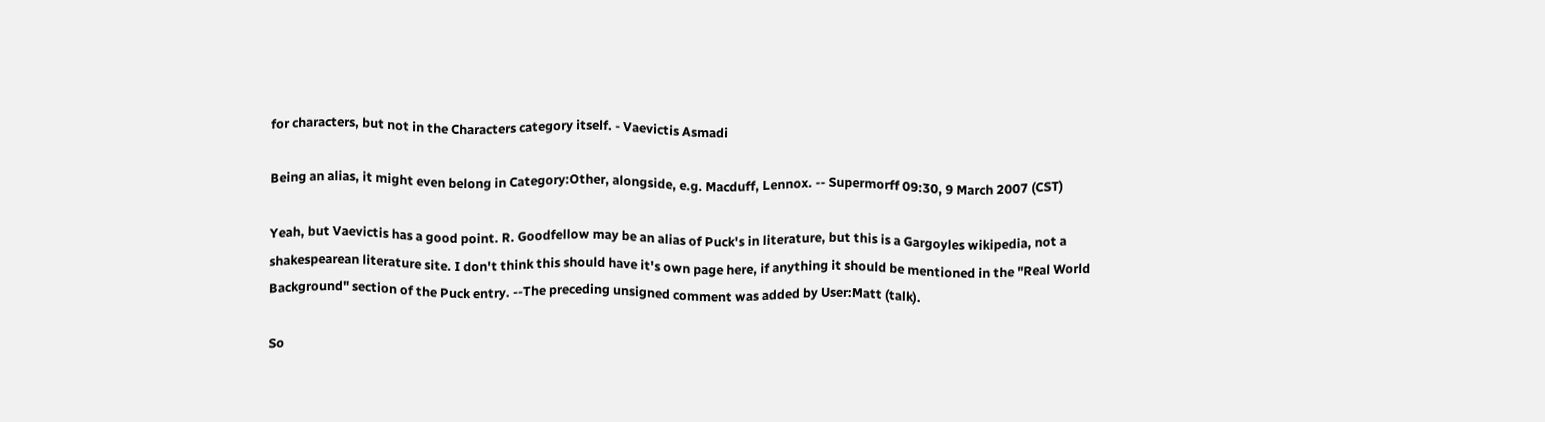for characters, but not in the Characters category itself. - Vaevictis Asmadi

Being an alias, it might even belong in Category:Other, alongside, e.g. Macduff, Lennox. -- Supermorff 09:30, 9 March 2007 (CST)

Yeah, but Vaevictis has a good point. R. Goodfellow may be an alias of Puck's in literature, but this is a Gargoyles wikipedia, not a shakespearean literature site. I don't think this should have it's own page here, if anything it should be mentioned in the "Real World Background" section of the Puck entry. --The preceding unsigned comment was added by User:Matt (talk).

So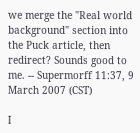we merge the "Real world background" section into the Puck article, then redirect? Sounds good to me. -- Supermorff 11:37, 9 March 2007 (CST)

I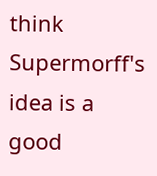think Supermorff's idea is a good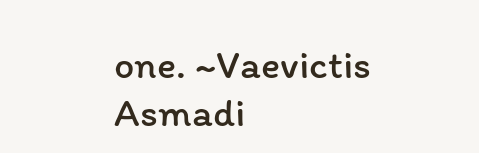one. ~Vaevictis Asmadi